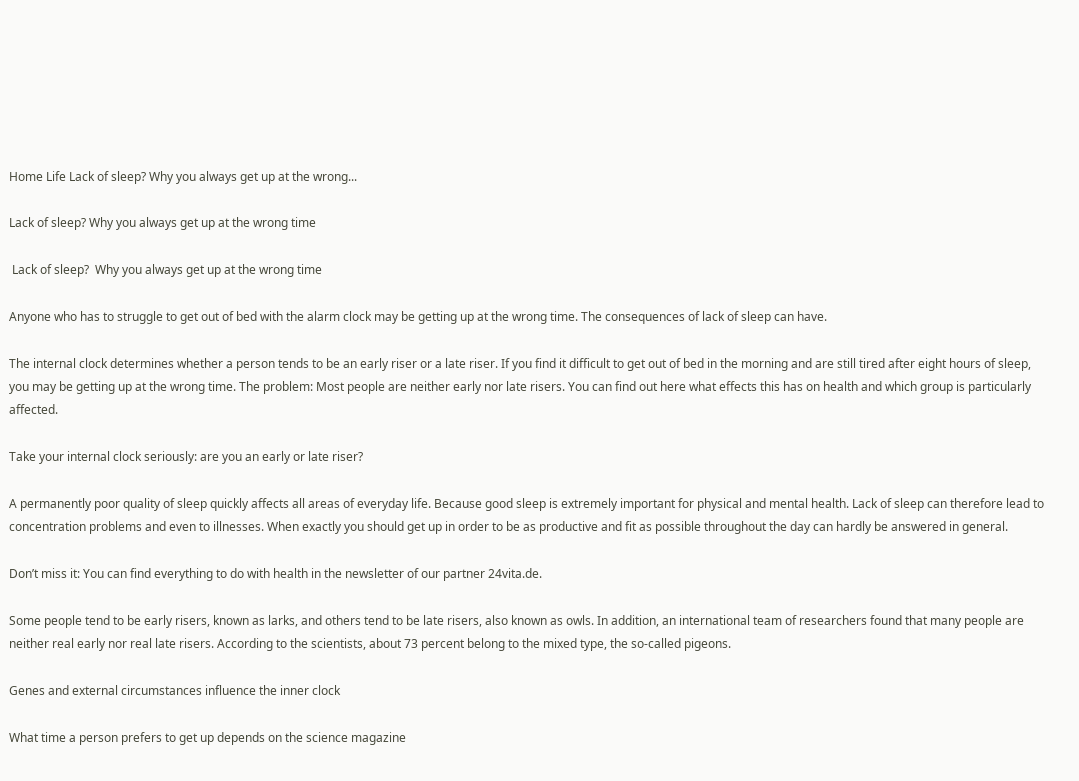Home Life Lack of sleep? Why you always get up at the wrong...

Lack of sleep? Why you always get up at the wrong time

 Lack of sleep?  Why you always get up at the wrong time

Anyone who has to struggle to get out of bed with the alarm clock may be getting up at the wrong time. The consequences of lack of sleep can have.

The internal clock determines whether a person tends to be an early riser or a late riser. If you find it difficult to get out of bed in the morning and are still tired after eight hours of sleep, you may be getting up at the wrong time. The problem: Most people are neither early nor late risers. You can find out here what effects this has on health and which group is particularly affected.

Take your internal clock seriously: are you an early or late riser?

A permanently poor quality of sleep quickly affects all areas of everyday life. Because good sleep is extremely important for physical and mental health. Lack of sleep can therefore lead to concentration problems and even to illnesses. When exactly you should get up in order to be as productive and fit as possible throughout the day can hardly be answered in general.

Don’t miss it: You can find everything to do with health in the newsletter of our partner 24vita.de.

Some people tend to be early risers, known as larks, and others tend to be late risers, also known as owls. In addition, an international team of researchers found that many people are neither real early nor real late risers. According to the scientists, about 73 percent belong to the mixed type, the so-called pigeons.

Genes and external circumstances influence the inner clock

What time a person prefers to get up depends on the science magazine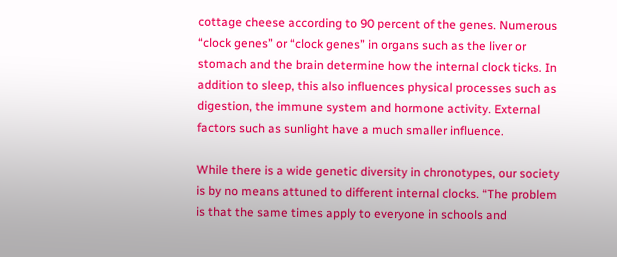cottage cheese according to 90 percent of the genes. Numerous “clock genes” or “clock genes” in organs such as the liver or stomach and the brain determine how the internal clock ticks. In addition to sleep, this also influences physical processes such as digestion, the immune system and hormone activity. External factors such as sunlight have a much smaller influence.

While there is a wide genetic diversity in chronotypes, our society is by no means attuned to different internal clocks. “The problem is that the same times apply to everyone in schools and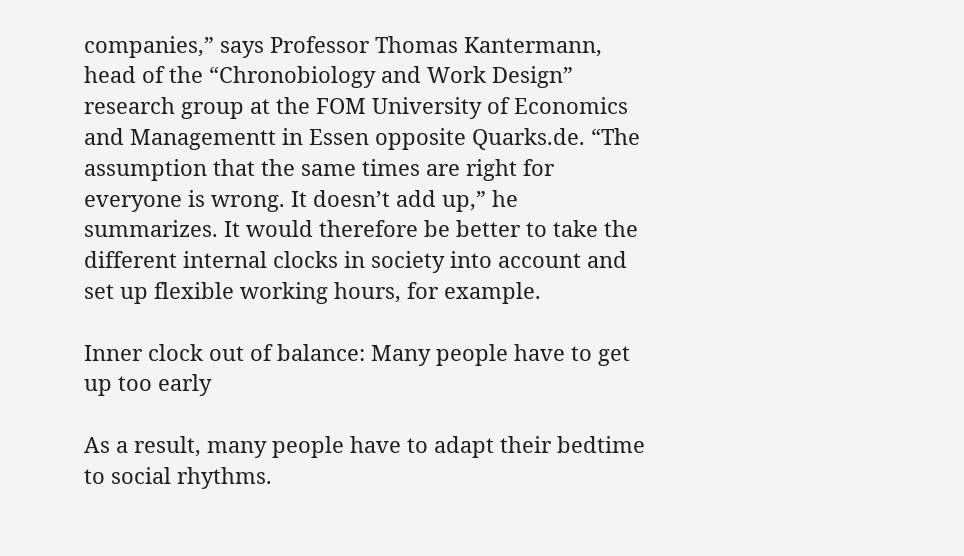companies,” says Professor Thomas Kantermann, head of the “Chronobiology and Work Design” research group at the FOM University of Economics and Managementt in Essen opposite Quarks.de. “The assumption that the same times are right for everyone is wrong. It doesn’t add up,” he summarizes. It would therefore be better to take the different internal clocks in society into account and set up flexible working hours, for example.

Inner clock out of balance: Many people have to get up too early

As a result, many people have to adapt their bedtime to social rhythms.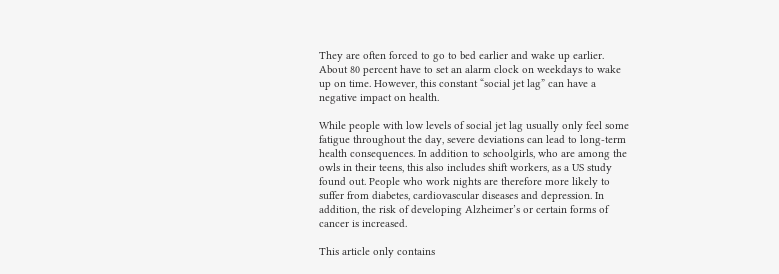They are often forced to go to bed earlier and wake up earlier. About 80 percent have to set an alarm clock on weekdays to wake up on time. However, this constant “social jet lag” can have a negative impact on health.

While people with low levels of social jet lag usually only feel some fatigue throughout the day, severe deviations can lead to long-term health consequences. In addition to schoolgirls, who are among the owls in their teens, this also includes shift workers, as a US study found out. People who work nights are therefore more likely to suffer from diabetes, cardiovascular diseases and depression. In addition, the risk of developing Alzheimer’s or certain forms of cancer is increased.

This article only contains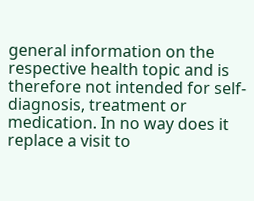general information on the respective health topic and is therefore not intended for self-diagnosis, treatment or medication. In no way does it replace a visit to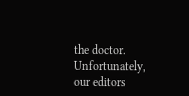the doctor. Unfortunately, our editors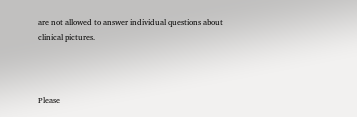are not allowed to answer individual questions about clinical pictures.



Please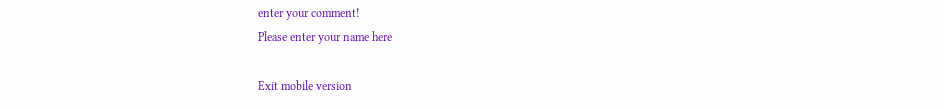enter your comment!
Please enter your name here

Exit mobile version